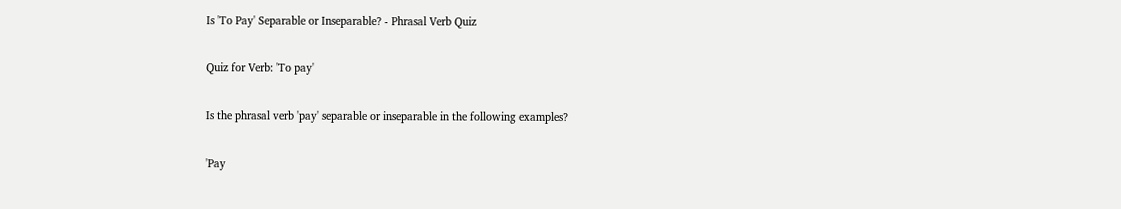Is 'To Pay' Separable or Inseparable? - Phrasal Verb Quiz

Quiz for Verb: 'To pay'

Is the phrasal verb 'pay' separable or inseparable in the following examples?

'Pay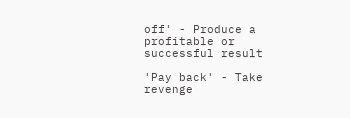off' - Produce a profitable or successful result

'Pay back' - Take revenge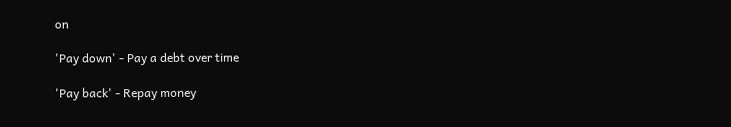on

'Pay down' - Pay a debt over time

'Pay back' - Repay money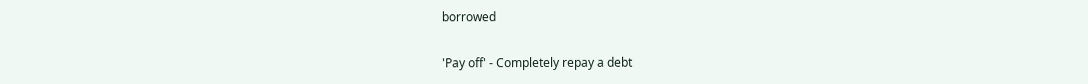borrowed

'Pay off' - Completely repay a debt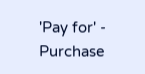'Pay for' - Purchase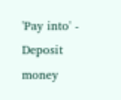'Pay into' - Deposit money